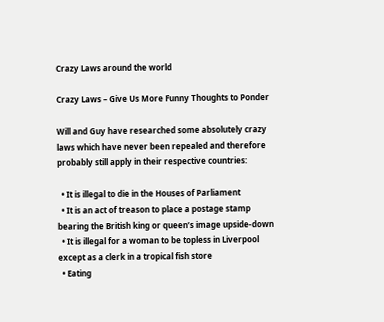Crazy Laws around the world

Crazy Laws – Give Us More Funny Thoughts to Ponder

Will and Guy have researched some absolutely crazy laws which have never been repealed and therefore probably still apply in their respective countries:

  • It is illegal to die in the Houses of Parliament
  • It is an act of treason to place a postage stamp bearing the British king or queen’s image upside-down
  • It is illegal for a woman to be topless in Liverpool except as a clerk in a tropical fish store
  • Eating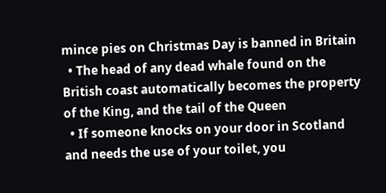mince pies on Christmas Day is banned in Britain
  • The head of any dead whale found on the British coast automatically becomes the property of the King, and the tail of the Queen
  • If someone knocks on your door in Scotland and needs the use of your toilet, you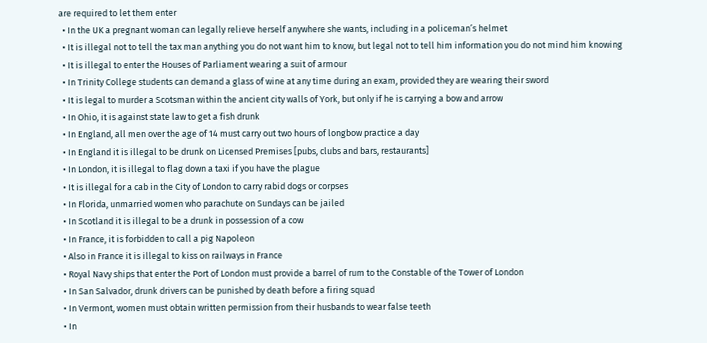are required to let them enter
  • In the UK a pregnant woman can legally relieve herself anywhere she wants, including in a policeman’s helmet
  • It is illegal not to tell the tax man anything you do not want him to know, but legal not to tell him information you do not mind him knowing
  • It is illegal to enter the Houses of Parliament wearing a suit of armour
  • In Trinity College students can demand a glass of wine at any time during an exam, provided they are wearing their sword
  • It is legal to murder a Scotsman within the ancient city walls of York, but only if he is carrying a bow and arrow
  • In Ohio, it is against state law to get a fish drunk
  • In England, all men over the age of 14 must carry out two hours of longbow practice a day
  • In England it is illegal to be drunk on Licensed Premises [pubs, clubs and bars, restaurants]
  • In London, it is illegal to flag down a taxi if you have the plague
  • It is illegal for a cab in the City of London to carry rabid dogs or corpses
  • In Florida, unmarried women who parachute on Sundays can be jailed
  • In Scotland it is illegal to be a drunk in possession of a cow
  • In France, it is forbidden to call a pig Napoleon
  • Also in France it is illegal to kiss on railways in France
  • Royal Navy ships that enter the Port of London must provide a barrel of rum to the Constable of the Tower of London
  • In San Salvador, drunk drivers can be punished by death before a firing squad
  • In Vermont, women must obtain written permission from their husbands to wear false teeth
  • In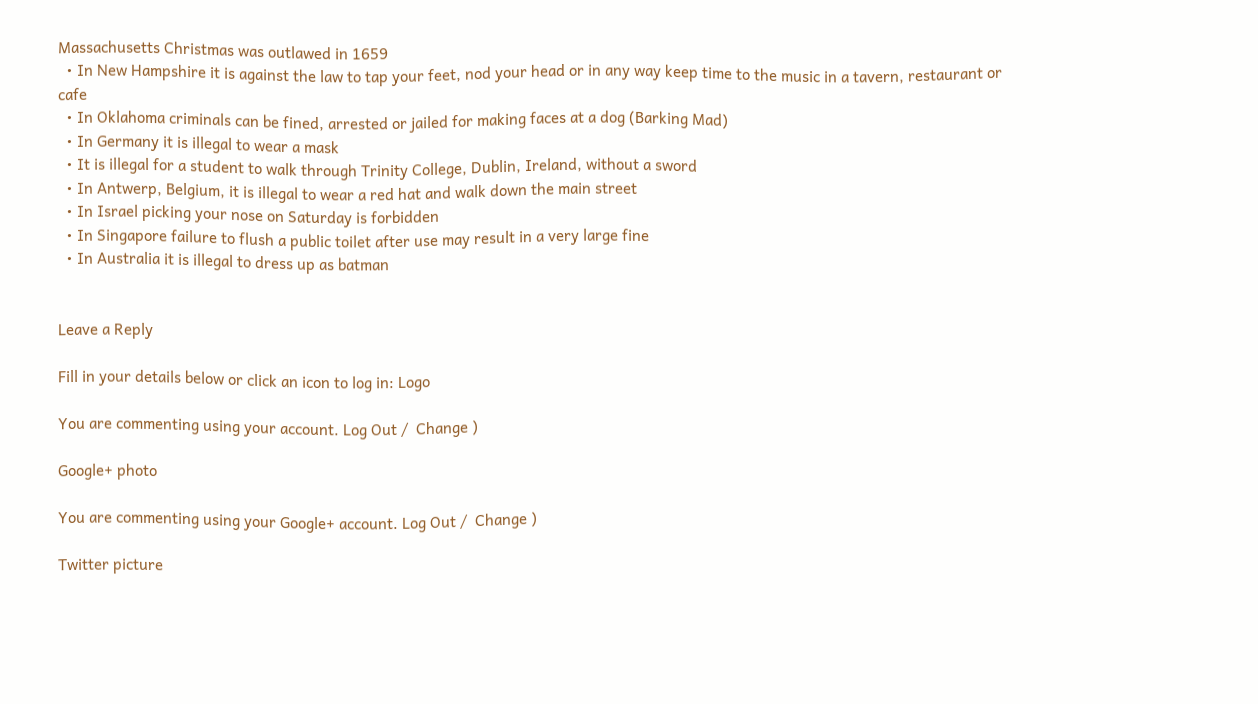Massachusetts Christmas was outlawed in 1659
  • In New Hampshire it is against the law to tap your feet, nod your head or in any way keep time to the music in a tavern, restaurant or cafe
  • In Oklahoma criminals can be fined, arrested or jailed for making faces at a dog (Barking Mad)
  • In Germany it is illegal to wear a mask
  • It is illegal for a student to walk through Trinity College, Dublin, Ireland, without a sword
  • In Antwerp, Belgium, it is illegal to wear a red hat and walk down the main street
  • In Israel picking your nose on Saturday is forbidden
  • In Singapore failure to flush a public toilet after use may result in a very large fine
  • In Australia it is illegal to dress up as batman


Leave a Reply

Fill in your details below or click an icon to log in: Logo

You are commenting using your account. Log Out /  Change )

Google+ photo

You are commenting using your Google+ account. Log Out /  Change )

Twitter picture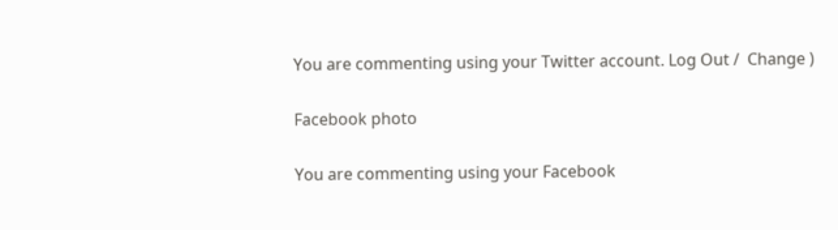You are commenting using your Twitter account. Log Out /  Change )

Facebook photo

You are commenting using your Facebook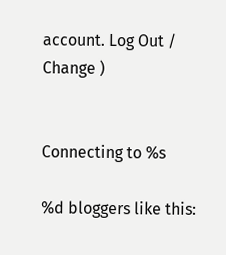account. Log Out /  Change )


Connecting to %s

%d bloggers like this: